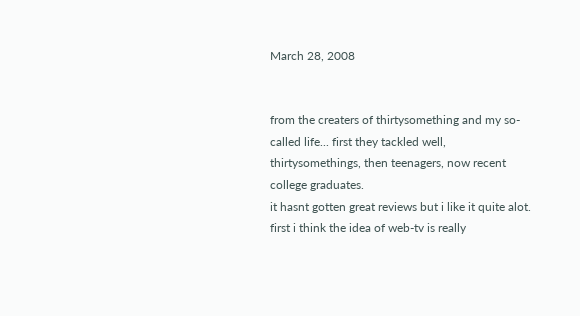March 28, 2008


from the creaters of thirtysomething and my so-called life... first they tackled well, thirtysomethings, then teenagers, now recent college graduates.
it hasnt gotten great reviews but i like it quite alot.
first i think the idea of web-tv is really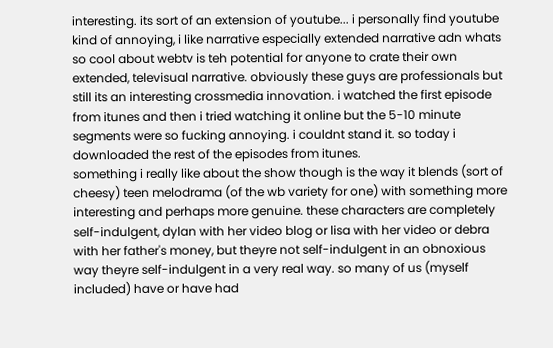interesting. its sort of an extension of youtube... i personally find youtube kind of annoying, i like narrative especially extended narrative adn whats so cool about webtv is teh potential for anyone to crate their own extended, televisual narrative. obviously these guys are professionals but still its an interesting crossmedia innovation. i watched the first episode from itunes and then i tried watching it online but the 5-10 minute segments were so fucking annoying. i couldnt stand it. so today i downloaded the rest of the episodes from itunes.
something i really like about the show though is the way it blends (sort of cheesy) teen melodrama (of the wb variety for one) with something more interesting and perhaps more genuine. these characters are completely self-indulgent, dylan with her video blog or lisa with her video or debra with her father's money, but theyre not self-indulgent in an obnoxious way theyre self-indulgent in a very real way. so many of us (myself included) have or have had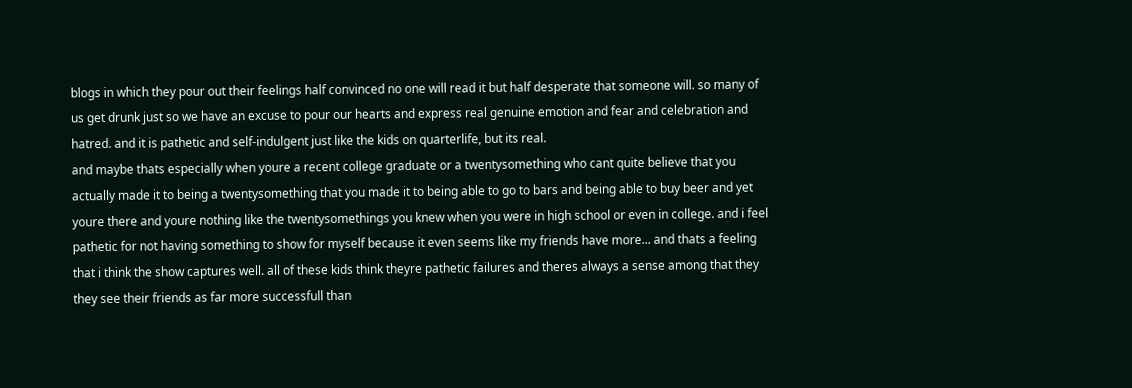blogs in which they pour out their feelings half convinced no one will read it but half desperate that someone will. so many of us get drunk just so we have an excuse to pour our hearts and express real genuine emotion and fear and celebration and hatred. and it is pathetic and self-indulgent just like the kids on quarterlife, but its real.
and maybe thats especially when youre a recent college graduate or a twentysomething who cant quite believe that you actually made it to being a twentysomething that you made it to being able to go to bars and being able to buy beer and yet youre there and youre nothing like the twentysomethings you knew when you were in high school or even in college. and i feel pathetic for not having something to show for myself because it even seems like my friends have more... and thats a feeling that i think the show captures well. all of these kids think theyre pathetic failures and theres always a sense among that they they see their friends as far more successfull than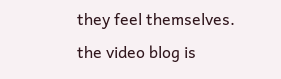they feel themselves.
the video blog is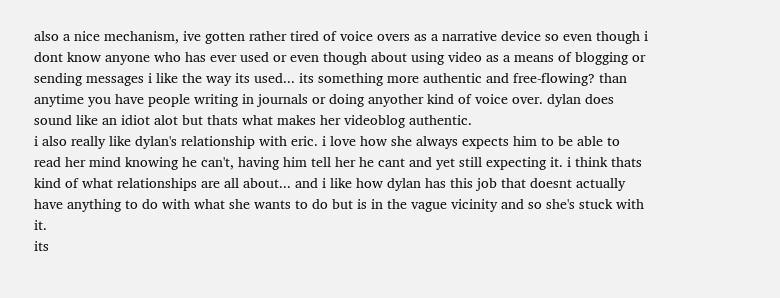also a nice mechanism, ive gotten rather tired of voice overs as a narrative device so even though i dont know anyone who has ever used or even though about using video as a means of blogging or sending messages i like the way its used... its something more authentic and free-flowing? than anytime you have people writing in journals or doing anyother kind of voice over. dylan does sound like an idiot alot but thats what makes her videoblog authentic.
i also really like dylan's relationship with eric. i love how she always expects him to be able to read her mind knowing he can't, having him tell her he cant and yet still expecting it. i think thats kind of what relationships are all about... and i like how dylan has this job that doesnt actually have anything to do with what she wants to do but is in the vague vicinity and so she's stuck with it.
its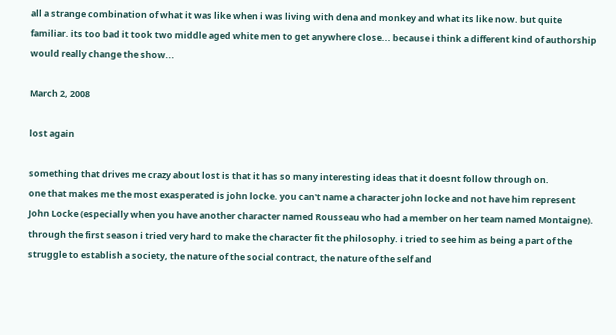all a strange combination of what it was like when i was living with dena and monkey and what its like now. but quite familiar. its too bad it took two middle aged white men to get anywhere close... because i think a different kind of authorship would really change the show...

March 2, 2008

lost again

something that drives me crazy about lost is that it has so many interesting ideas that it doesnt follow through on.
one that makes me the most exasperated is john locke. you can't name a character john locke and not have him represent John Locke (especially when you have another character named Rousseau who had a member on her team named Montaigne). through the first season i tried very hard to make the character fit the philosophy. i tried to see him as being a part of the struggle to establish a society, the nature of the social contract, the nature of the self and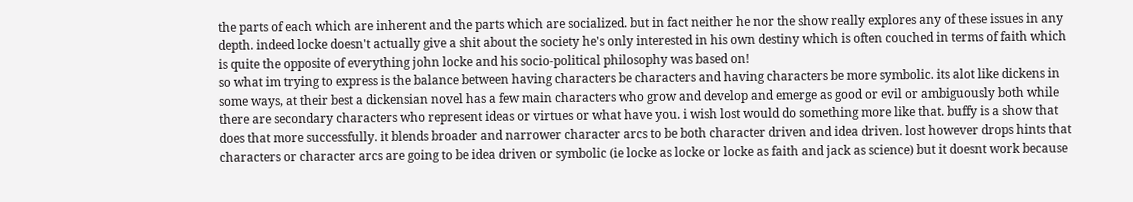the parts of each which are inherent and the parts which are socialized. but in fact neither he nor the show really explores any of these issues in any depth. indeed locke doesn't actually give a shit about the society he's only interested in his own destiny which is often couched in terms of faith which is quite the opposite of everything john locke and his socio-political philosophy was based on!
so what im trying to express is the balance between having characters be characters and having characters be more symbolic. its alot like dickens in some ways, at their best a dickensian novel has a few main characters who grow and develop and emerge as good or evil or ambiguously both while there are secondary characters who represent ideas or virtues or what have you. i wish lost would do something more like that. buffy is a show that does that more successfully. it blends broader and narrower character arcs to be both character driven and idea driven. lost however drops hints that characters or character arcs are going to be idea driven or symbolic (ie locke as locke or locke as faith and jack as science) but it doesnt work because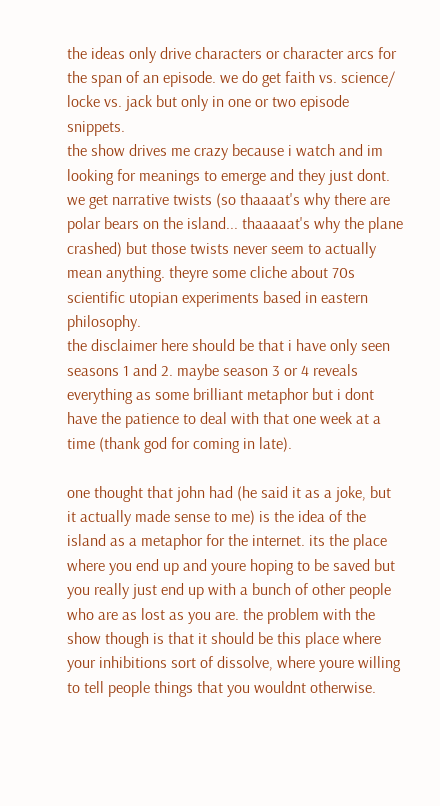the ideas only drive characters or character arcs for the span of an episode. we do get faith vs. science/ locke vs. jack but only in one or two episode snippets.
the show drives me crazy because i watch and im looking for meanings to emerge and they just dont. we get narrative twists (so thaaaat's why there are polar bears on the island... thaaaaat's why the plane crashed) but those twists never seem to actually mean anything. theyre some cliche about 70s scientific utopian experiments based in eastern philosophy.
the disclaimer here should be that i have only seen seasons 1 and 2. maybe season 3 or 4 reveals everything as some brilliant metaphor but i dont have the patience to deal with that one week at a time (thank god for coming in late).

one thought that john had (he said it as a joke, but it actually made sense to me) is the idea of the island as a metaphor for the internet. its the place where you end up and youre hoping to be saved but you really just end up with a bunch of other people who are as lost as you are. the problem with the show though is that it should be this place where your inhibitions sort of dissolve, where youre willing to tell people things that you wouldnt otherwise.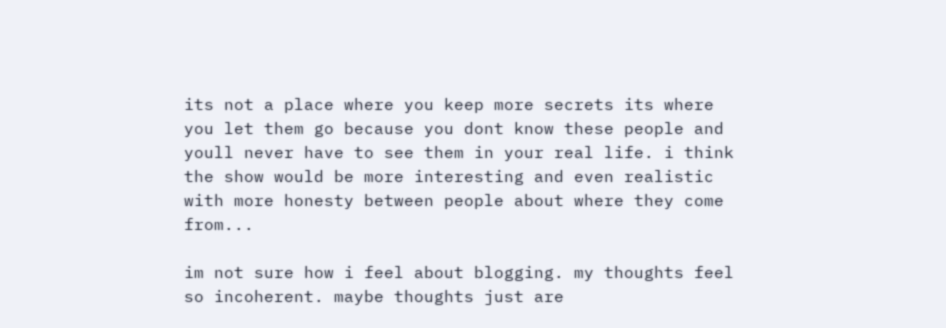its not a place where you keep more secrets its where you let them go because you dont know these people and youll never have to see them in your real life. i think the show would be more interesting and even realistic with more honesty between people about where they come from...

im not sure how i feel about blogging. my thoughts feel so incoherent. maybe thoughts just are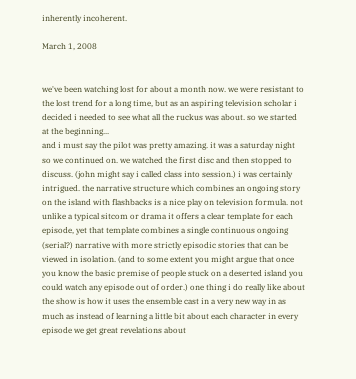inherently incoherent.

March 1, 2008


we've been watching lost for about a month now. we were resistant to the lost trend for a long time, but as an aspiring television scholar i decided i needed to see what all the ruckus was about. so we started at the beginning...
and i must say the pilot was pretty amazing. it was a saturday night so we continued on. we watched the first disc and then stopped to discuss. (john might say i called class into session.) i was certainly intrigued. the narrative structure which combines an ongoing story on the island with flashbacks is a nice play on television formula. not unlike a typical sitcom or drama it offers a clear template for each episode, yet that template combines a single continuous ongoing (serial?) narrative with more strictly episodic stories that can be viewed in isolation. (and to some extent you might argue that once you know the basic premise of people stuck on a deserted island you could watch any episode out of order.) one thing i do really like about the show is how it uses the ensemble cast in a very new way in as much as instead of learning a little bit about each character in every episode we get great revelations about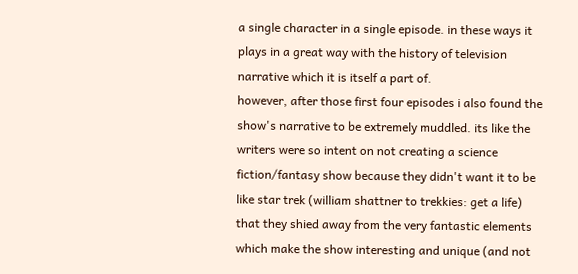a single character in a single episode. in these ways it plays in a great way with the history of television narrative which it is itself a part of.
however, after those first four episodes i also found the show's narrative to be extremely muddled. its like the writers were so intent on not creating a science fiction/fantasy show because they didn't want it to be like star trek (william shattner to trekkies: get a life) that they shied away from the very fantastic elements which make the show interesting and unique (and not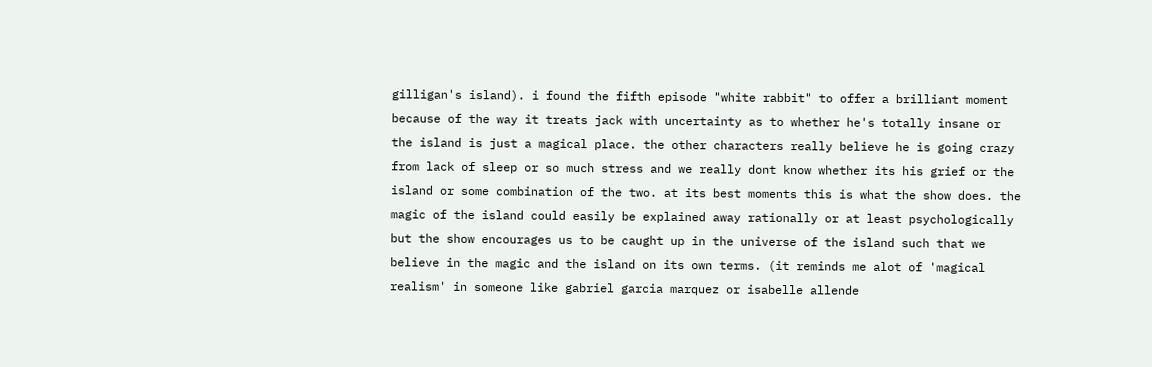gilligan's island). i found the fifth episode "white rabbit" to offer a brilliant moment because of the way it treats jack with uncertainty as to whether he's totally insane or the island is just a magical place. the other characters really believe he is going crazy from lack of sleep or so much stress and we really dont know whether its his grief or the island or some combination of the two. at its best moments this is what the show does. the magic of the island could easily be explained away rationally or at least psychologically but the show encourages us to be caught up in the universe of the island such that we believe in the magic and the island on its own terms. (it reminds me alot of 'magical realism' in someone like gabriel garcia marquez or isabelle allende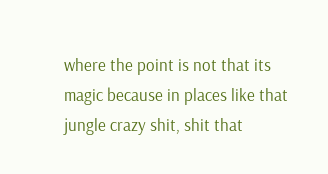where the point is not that its magic because in places like that jungle crazy shit, shit that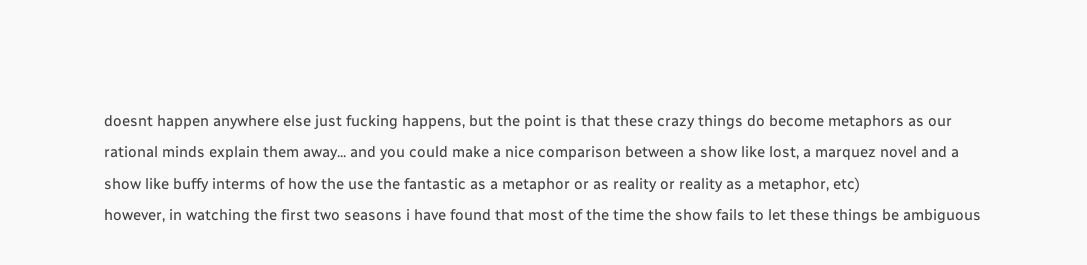doesnt happen anywhere else just fucking happens, but the point is that these crazy things do become metaphors as our rational minds explain them away... and you could make a nice comparison between a show like lost, a marquez novel and a show like buffy interms of how the use the fantastic as a metaphor or as reality or reality as a metaphor, etc)
however, in watching the first two seasons i have found that most of the time the show fails to let these things be ambiguous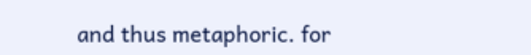and thus metaphoric. for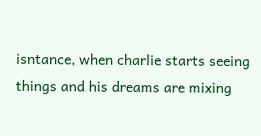isntance, when charlie starts seeing things and his dreams are mixing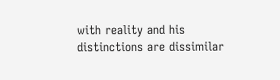with reality and his distinctions are dissimilar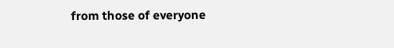from those of everyone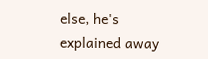else, he's explained away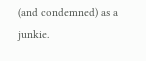(and condemned) as a junkie.